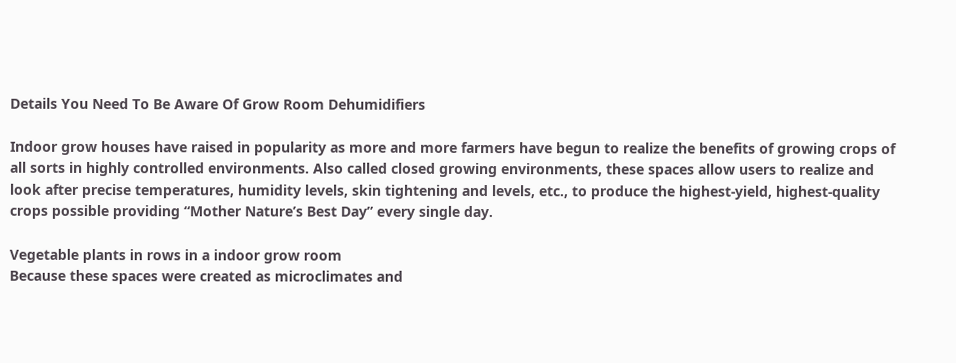Details You Need To Be Aware Of Grow Room Dehumidifiers

Indoor grow houses have raised in popularity as more and more farmers have begun to realize the benefits of growing crops of all sorts in highly controlled environments. Also called closed growing environments, these spaces allow users to realize and look after precise temperatures, humidity levels, skin tightening and levels, etc., to produce the highest-yield, highest-quality crops possible providing “Mother Nature’s Best Day” every single day.

Vegetable plants in rows in a indoor grow room
Because these spaces were created as microclimates and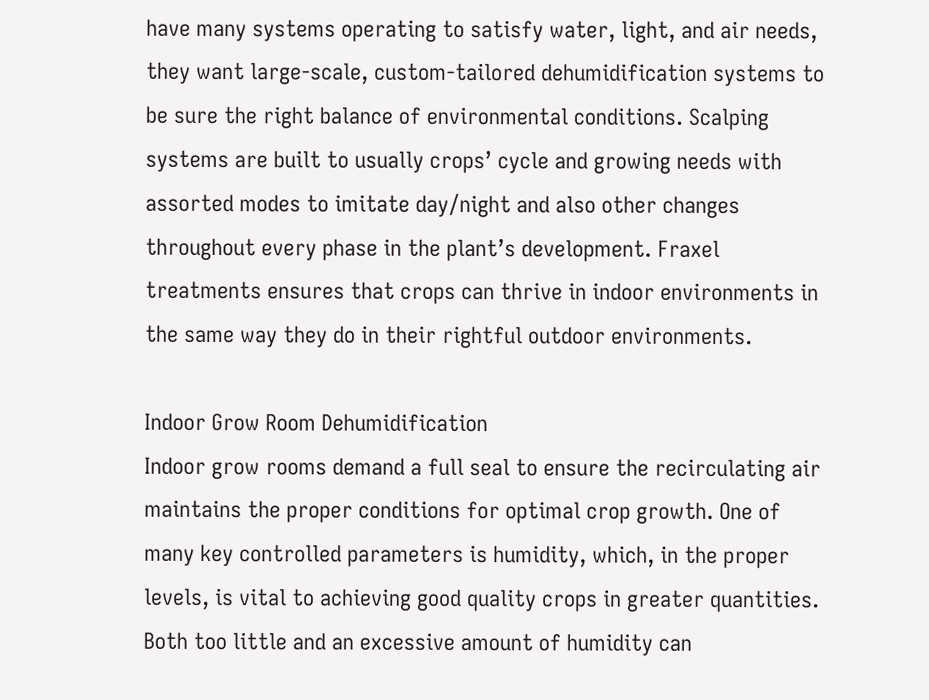have many systems operating to satisfy water, light, and air needs, they want large-scale, custom-tailored dehumidification systems to be sure the right balance of environmental conditions. Scalping systems are built to usually crops’ cycle and growing needs with assorted modes to imitate day/night and also other changes throughout every phase in the plant’s development. Fraxel treatments ensures that crops can thrive in indoor environments in the same way they do in their rightful outdoor environments.

Indoor Grow Room Dehumidification
Indoor grow rooms demand a full seal to ensure the recirculating air maintains the proper conditions for optimal crop growth. One of many key controlled parameters is humidity, which, in the proper levels, is vital to achieving good quality crops in greater quantities. Both too little and an excessive amount of humidity can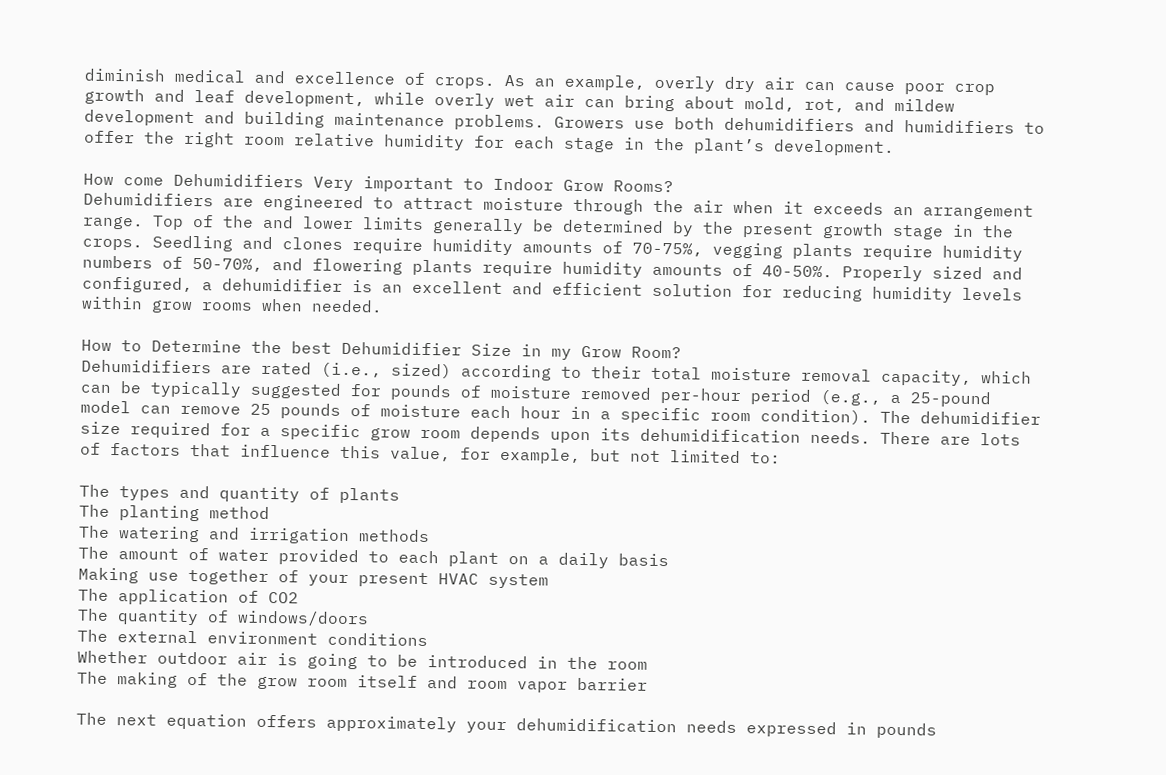diminish medical and excellence of crops. As an example, overly dry air can cause poor crop growth and leaf development, while overly wet air can bring about mold, rot, and mildew development and building maintenance problems. Growers use both dehumidifiers and humidifiers to offer the right room relative humidity for each stage in the plant’s development.

How come Dehumidifiers Very important to Indoor Grow Rooms?
Dehumidifiers are engineered to attract moisture through the air when it exceeds an arrangement range. Top of the and lower limits generally be determined by the present growth stage in the crops. Seedling and clones require humidity amounts of 70-75%, vegging plants require humidity numbers of 50-70%, and flowering plants require humidity amounts of 40-50%. Properly sized and configured, a dehumidifier is an excellent and efficient solution for reducing humidity levels within grow rooms when needed.

How to Determine the best Dehumidifier Size in my Grow Room?
Dehumidifiers are rated (i.e., sized) according to their total moisture removal capacity, which can be typically suggested for pounds of moisture removed per-hour period (e.g., a 25-pound model can remove 25 pounds of moisture each hour in a specific room condition). The dehumidifier size required for a specific grow room depends upon its dehumidification needs. There are lots of factors that influence this value, for example, but not limited to:

The types and quantity of plants
The planting method
The watering and irrigation methods
The amount of water provided to each plant on a daily basis
Making use together of your present HVAC system
The application of CO2
The quantity of windows/doors
The external environment conditions
Whether outdoor air is going to be introduced in the room
The making of the grow room itself and room vapor barrier

The next equation offers approximately your dehumidification needs expressed in pounds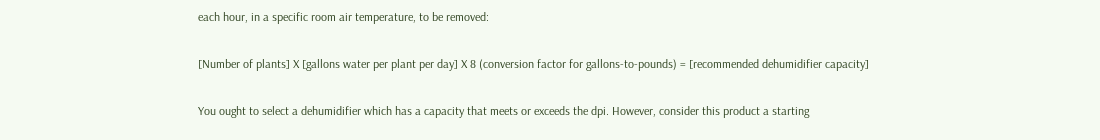each hour, in a specific room air temperature, to be removed:

[Number of plants] X [gallons water per plant per day] X 8 (conversion factor for gallons-to-pounds) = [recommended dehumidifier capacity]

You ought to select a dehumidifier which has a capacity that meets or exceeds the dpi. However, consider this product a starting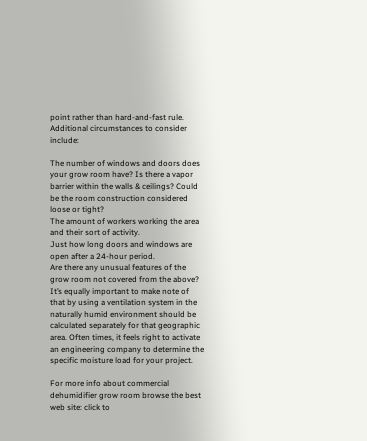point rather than hard-and-fast rule. Additional circumstances to consider include:

The number of windows and doors does your grow room have? Is there a vapor barrier within the walls & ceilings? Could be the room construction considered loose or tight?
The amount of workers working the area and their sort of activity.
Just how long doors and windows are open after a 24-hour period.
Are there any unusual features of the grow room not covered from the above?
It’s equally important to make note of that by using a ventilation system in the naturally humid environment should be calculated separately for that geographic area. Often times, it feels right to activate an engineering company to determine the specific moisture load for your project.

For more info about commercial dehumidifier grow room browse the best web site: click to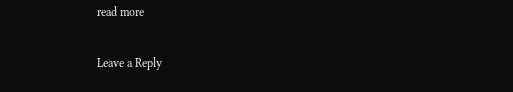read more

Leave a Reply